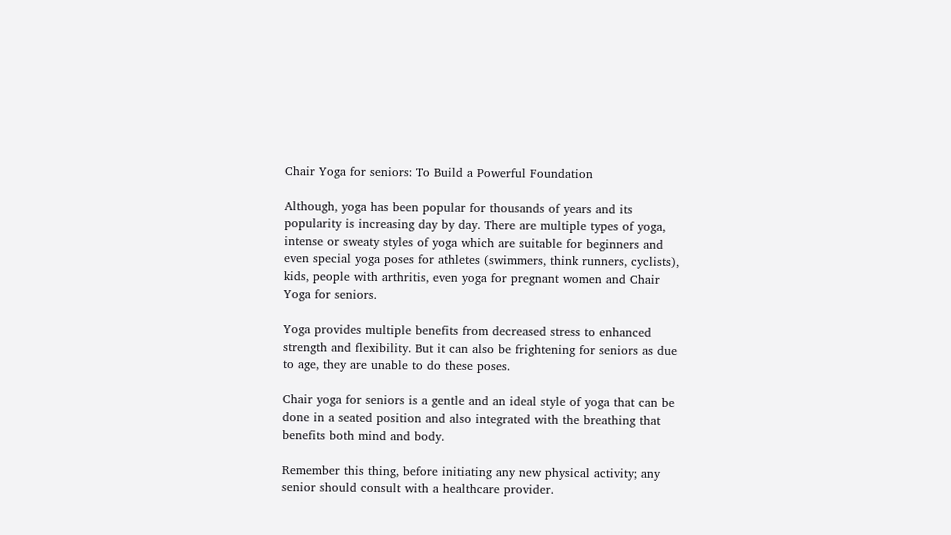Chair Yoga for seniors: To Build a Powerful Foundation

Although, yoga has been popular for thousands of years and its popularity is increasing day by day. There are multiple types of yoga, intense or sweaty styles of yoga which are suitable for beginners and even special yoga poses for athletes (swimmers, think runners, cyclists), kids, people with arthritis, even yoga for pregnant women and Chair Yoga for seniors.

Yoga provides multiple benefits from decreased stress to enhanced strength and flexibility. But it can also be frightening for seniors as due to age, they are unable to do these poses.

Chair yoga for seniors is a gentle and an ideal style of yoga that can be done in a seated position and also integrated with the breathing that benefits both mind and body.

Remember this thing, before initiating any new physical activity; any senior should consult with a healthcare provider.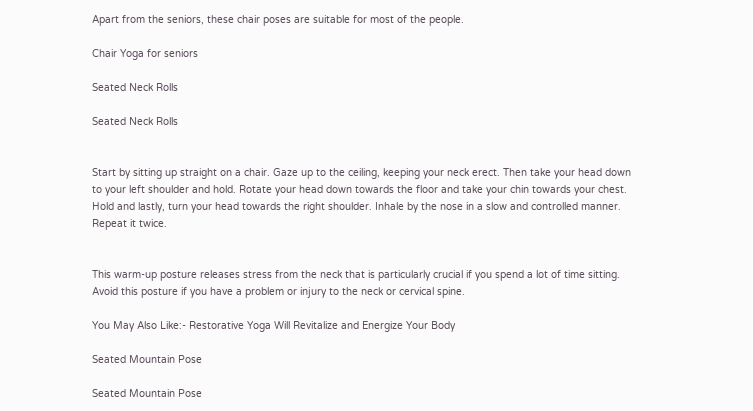Apart from the seniors, these chair poses are suitable for most of the people.

Chair Yoga for seniors

Seated Neck Rolls

Seated Neck Rolls


Start by sitting up straight on a chair. Gaze up to the ceiling, keeping your neck erect. Then take your head down to your left shoulder and hold. Rotate your head down towards the floor and take your chin towards your chest. Hold and lastly, turn your head towards the right shoulder. Inhale by the nose in a slow and controlled manner. Repeat it twice.


This warm-up posture releases stress from the neck that is particularly crucial if you spend a lot of time sitting. Avoid this posture if you have a problem or injury to the neck or cervical spine.

You May Also Like:- Restorative Yoga Will Revitalize and Energize Your Body

Seated Mountain Pose

Seated Mountain Pose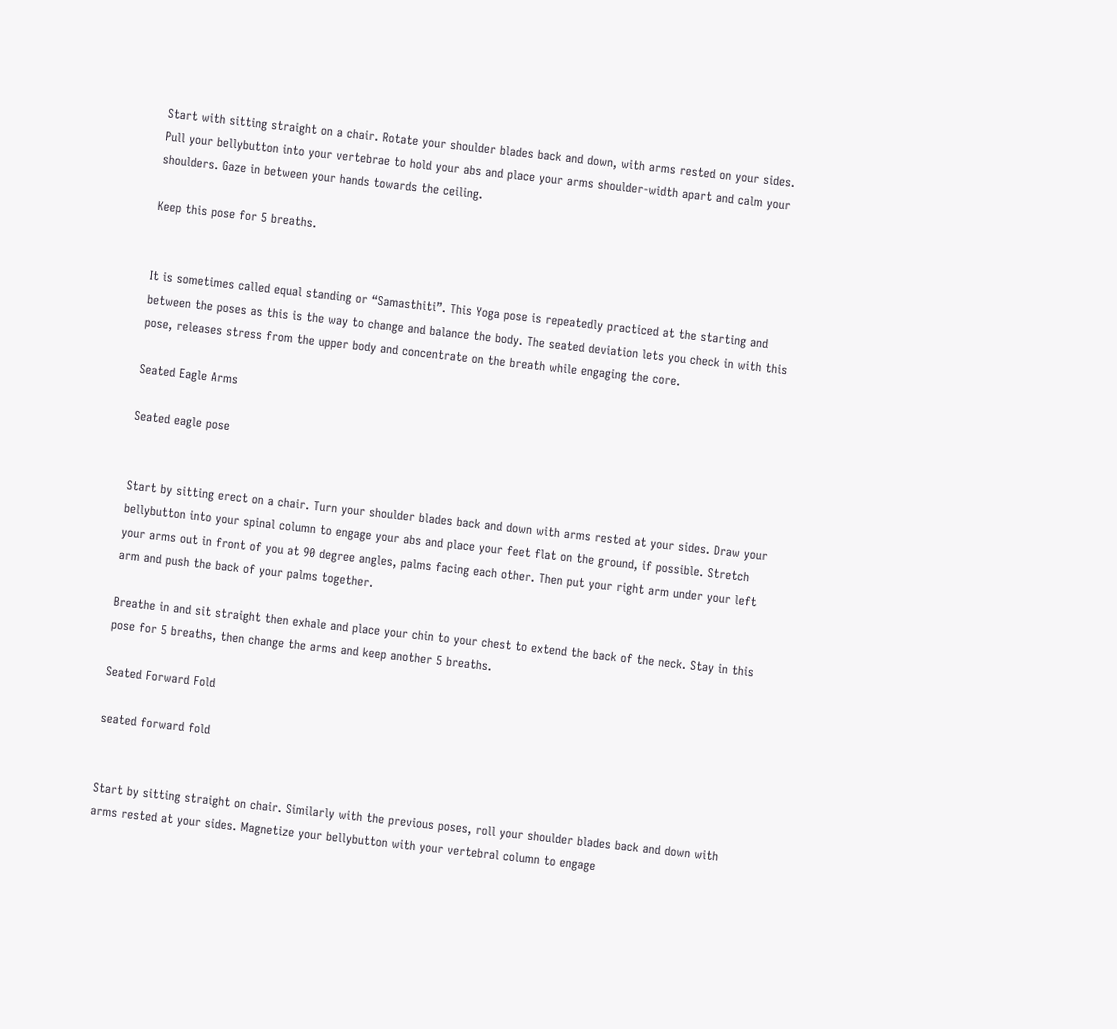Start with sitting straight on a chair. Rotate your shoulder blades back and down, with arms rested on your sides. Pull your bellybutton into your vertebrae to hold your abs and place your arms shoulder-width apart and calm your shoulders. Gaze in between your hands towards the ceiling.

Keep this pose for 5 breaths.


It is sometimes called equal standing or “Samasthiti”. This Yoga pose is repeatedly practiced at the starting and between the poses as this is the way to change and balance the body. The seated deviation lets you check in with this pose, releases stress from the upper body and concentrate on the breath while engaging the core.

Seated Eagle Arms

Seated eagle pose


Start by sitting erect on a chair. Turn your shoulder blades back and down with arms rested at your sides. Draw your bellybutton into your spinal column to engage your abs and place your feet flat on the ground, if possible. Stretch your arms out in front of you at 90 degree angles, palms facing each other. Then put your right arm under your left arm and push the back of your palms together.

Breathe in and sit straight then exhale and place your chin to your chest to extend the back of the neck. Stay in this pose for 5 breaths, then change the arms and keep another 5 breaths.

Seated Forward Fold

seated forward fold


Start by sitting straight on chair. Similarly with the previous poses, roll your shoulder blades back and down with arms rested at your sides. Magnetize your bellybutton with your vertebral column to engage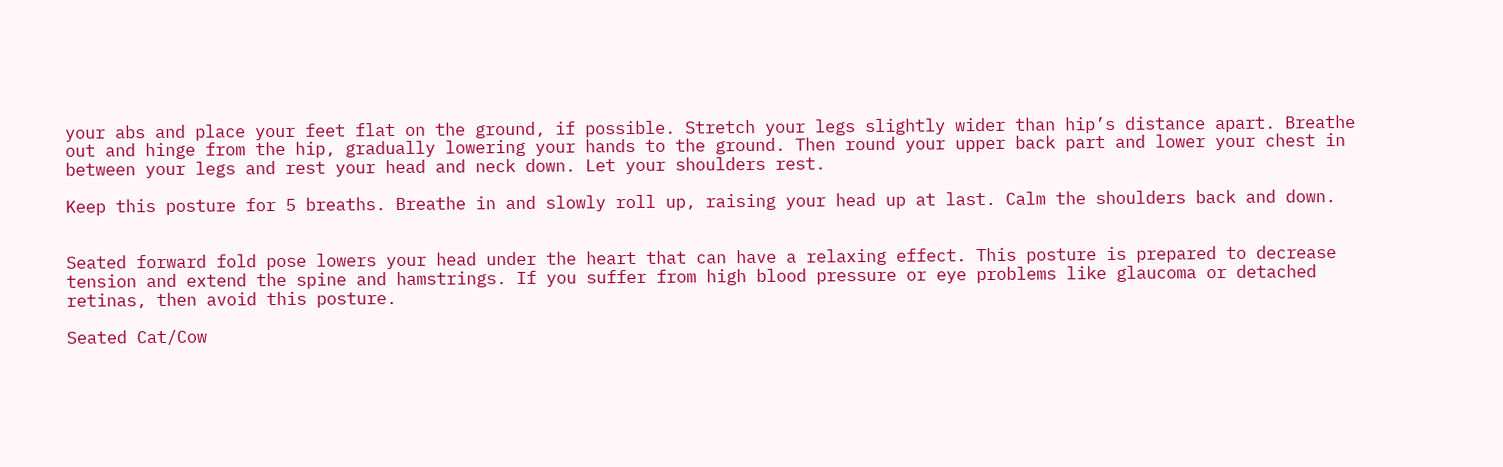your abs and place your feet flat on the ground, if possible. Stretch your legs slightly wider than hip’s distance apart. Breathe out and hinge from the hip, gradually lowering your hands to the ground. Then round your upper back part and lower your chest in between your legs and rest your head and neck down. Let your shoulders rest.

Keep this posture for 5 breaths. Breathe in and slowly roll up, raising your head up at last. Calm the shoulders back and down.


Seated forward fold pose lowers your head under the heart that can have a relaxing effect. This posture is prepared to decrease tension and extend the spine and hamstrings. If you suffer from high blood pressure or eye problems like glaucoma or detached retinas, then avoid this posture.

Seated Cat/Cow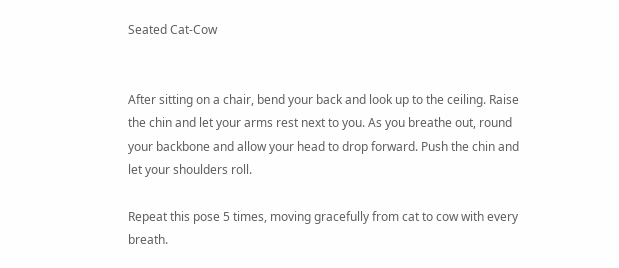Seated Cat-Cow


After sitting on a chair, bend your back and look up to the ceiling. Raise the chin and let your arms rest next to you. As you breathe out, round your backbone and allow your head to drop forward. Push the chin and let your shoulders roll.

Repeat this pose 5 times, moving gracefully from cat to cow with every breath.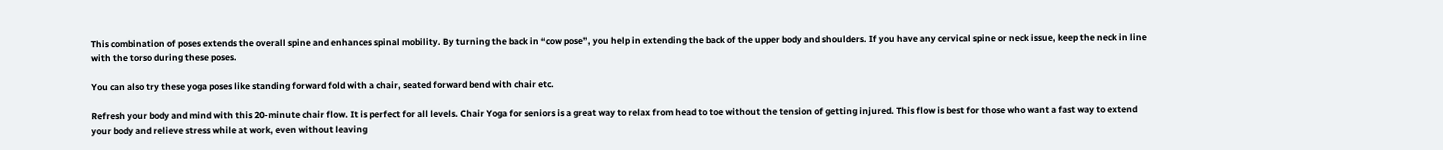This combination of poses extends the overall spine and enhances spinal mobility. By turning the back in “cow pose”, you help in extending the back of the upper body and shoulders. If you have any cervical spine or neck issue, keep the neck in line with the torso during these poses.

You can also try these yoga poses like standing forward fold with a chair, seated forward bend with chair etc.

Refresh your body and mind with this 20-minute chair flow. It is perfect for all levels. Chair Yoga for seniors is a great way to relax from head to toe without the tension of getting injured. This flow is best for those who want a fast way to extend your body and relieve stress while at work, even without leaving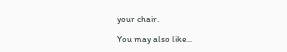your chair.

You may also like...